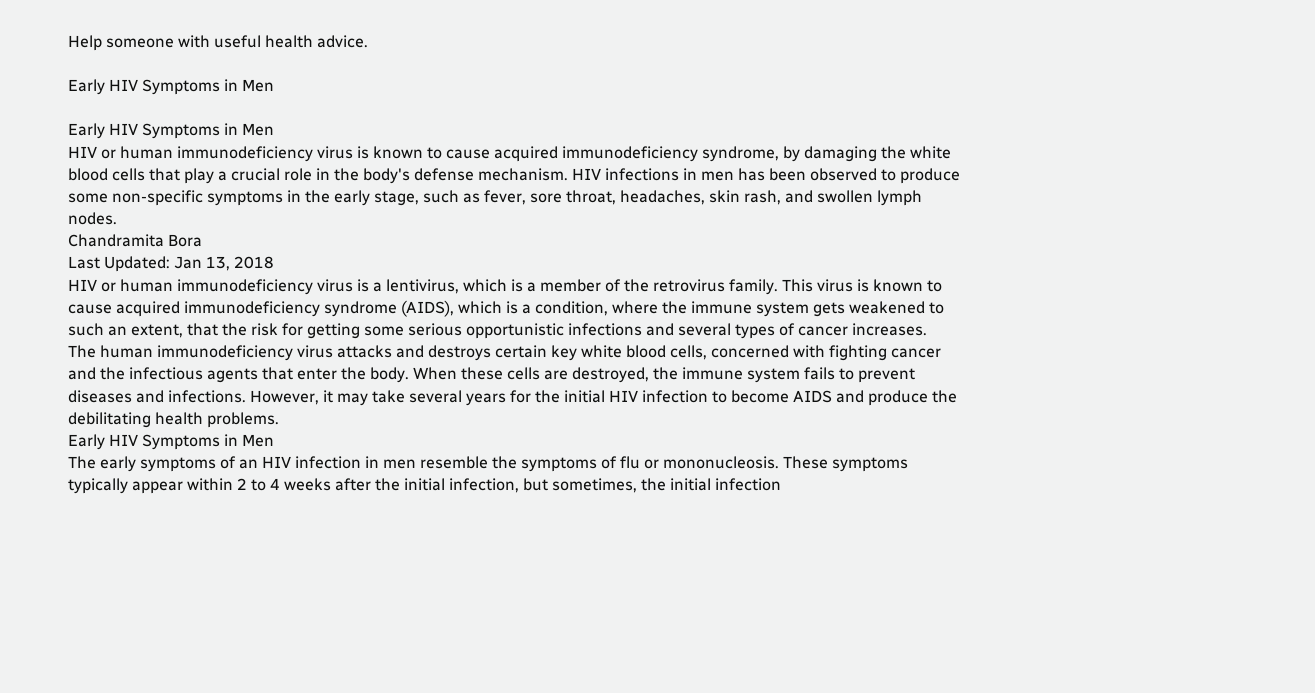Help someone with useful health advice.

Early HIV Symptoms in Men

Early HIV Symptoms in Men
HIV or human immunodeficiency virus is known to cause acquired immunodeficiency syndrome, by damaging the white blood cells that play a crucial role in the body's defense mechanism. HIV infections in men has been observed to produce some non-specific symptoms in the early stage, such as fever, sore throat, headaches, skin rash, and swollen lymph nodes.
Chandramita Bora
Last Updated: Jan 13, 2018
HIV or human immunodeficiency virus is a lentivirus, which is a member of the retrovirus family. This virus is known to cause acquired immunodeficiency syndrome (AIDS), which is a condition, where the immune system gets weakened to such an extent, that the risk for getting some serious opportunistic infections and several types of cancer increases.
The human immunodeficiency virus attacks and destroys certain key white blood cells, concerned with fighting cancer and the infectious agents that enter the body. When these cells are destroyed, the immune system fails to prevent diseases and infections. However, it may take several years for the initial HIV infection to become AIDS and produce the debilitating health problems.
Early HIV Symptoms in Men
The early symptoms of an HIV infection in men resemble the symptoms of flu or mononucleosis. These symptoms typically appear within 2 to 4 weeks after the initial infection, but sometimes, the initial infection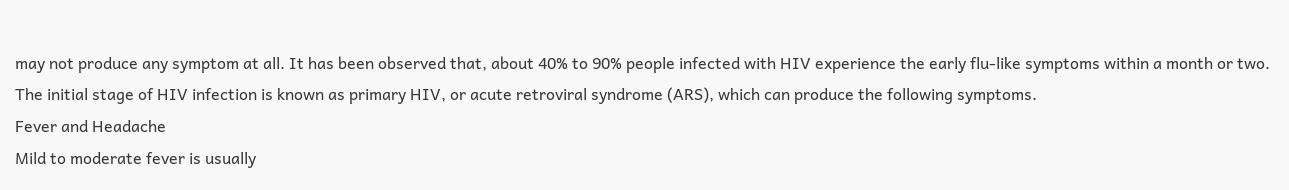may not produce any symptom at all. It has been observed that, about 40% to 90% people infected with HIV experience the early flu-like symptoms within a month or two. The initial stage of HIV infection is known as primary HIV, or acute retroviral syndrome (ARS), which can produce the following symptoms.
Fever and Headache
Mild to moderate fever is usually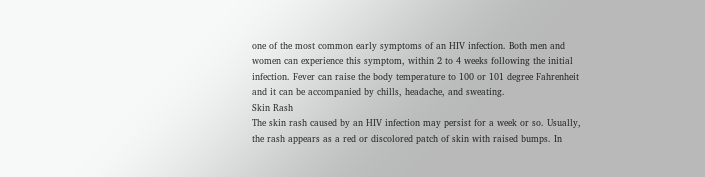one of the most common early symptoms of an HIV infection. Both men and women can experience this symptom, within 2 to 4 weeks following the initial infection. Fever can raise the body temperature to 100 or 101 degree Fahrenheit and it can be accompanied by chills, headache, and sweating.
Skin Rash
The skin rash caused by an HIV infection may persist for a week or so. Usually, the rash appears as a red or discolored patch of skin with raised bumps. In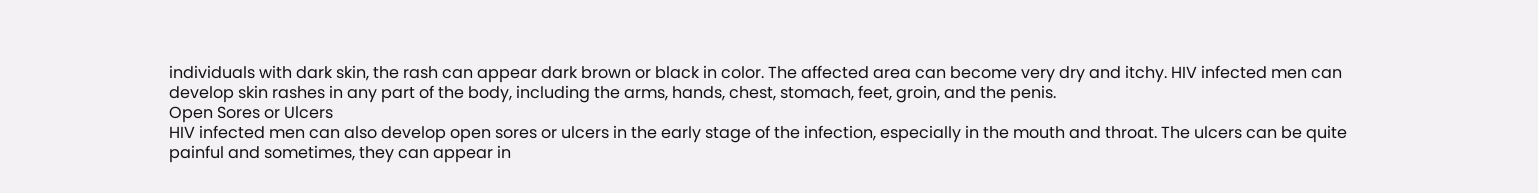individuals with dark skin, the rash can appear dark brown or black in color. The affected area can become very dry and itchy. HIV infected men can develop skin rashes in any part of the body, including the arms, hands, chest, stomach, feet, groin, and the penis.
Open Sores or Ulcers
HIV infected men can also develop open sores or ulcers in the early stage of the infection, especially in the mouth and throat. The ulcers can be quite painful and sometimes, they can appear in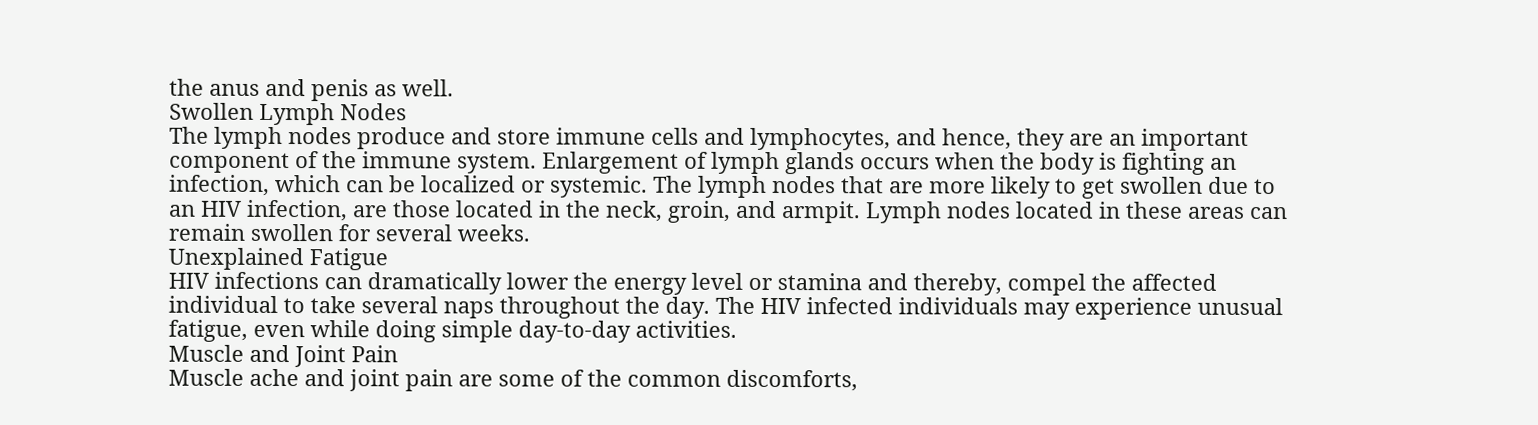the anus and penis as well.
Swollen Lymph Nodes
The lymph nodes produce and store immune cells and lymphocytes, and hence, they are an important component of the immune system. Enlargement of lymph glands occurs when the body is fighting an infection, which can be localized or systemic. The lymph nodes that are more likely to get swollen due to an HIV infection, are those located in the neck, groin, and armpit. Lymph nodes located in these areas can remain swollen for several weeks.
Unexplained Fatigue
HIV infections can dramatically lower the energy level or stamina and thereby, compel the affected individual to take several naps throughout the day. The HIV infected individuals may experience unusual fatigue, even while doing simple day-to-day activities.
Muscle and Joint Pain
Muscle ache and joint pain are some of the common discomforts,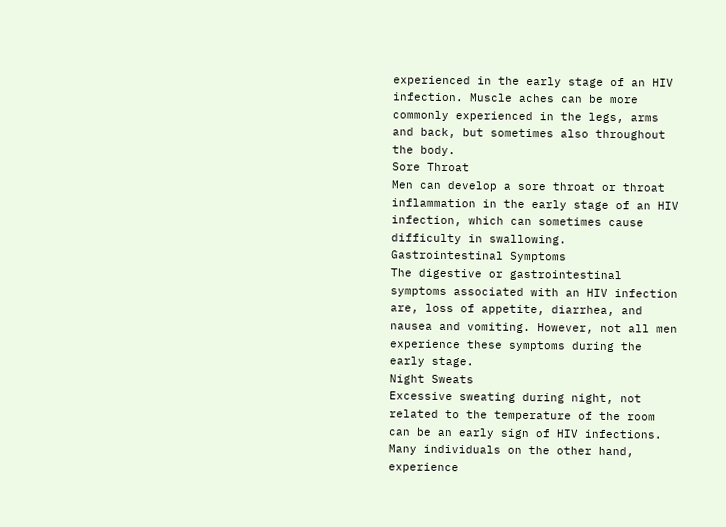experienced in the early stage of an HIV infection. Muscle aches can be more commonly experienced in the legs, arms and back, but sometimes also throughout the body.
Sore Throat
Men can develop a sore throat or throat inflammation in the early stage of an HIV infection, which can sometimes cause difficulty in swallowing.
Gastrointestinal Symptoms
The digestive or gastrointestinal symptoms associated with an HIV infection are, loss of appetite, diarrhea, and nausea and vomiting. However, not all men experience these symptoms during the early stage.
Night Sweats
Excessive sweating during night, not related to the temperature of the room can be an early sign of HIV infections. Many individuals on the other hand, experience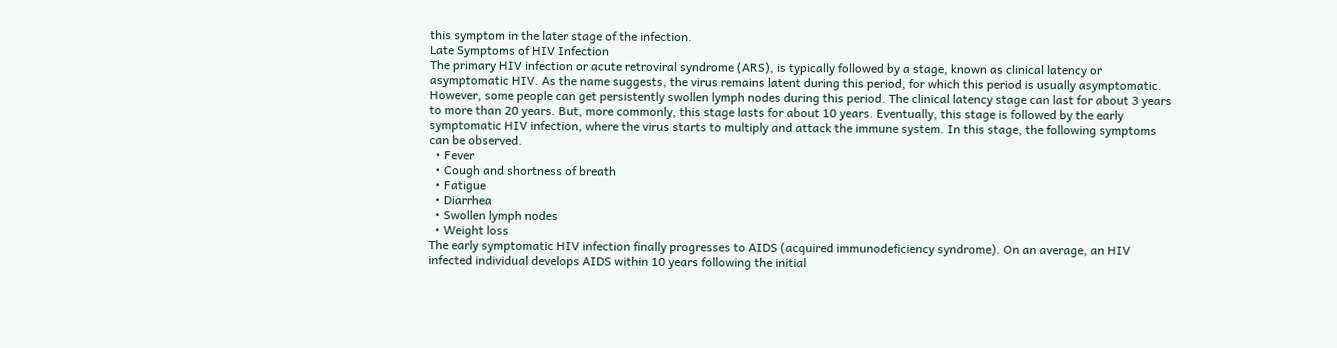this symptom in the later stage of the infection.
Late Symptoms of HIV Infection
The primary HIV infection or acute retroviral syndrome (ARS), is typically followed by a stage, known as clinical latency or asymptomatic HIV. As the name suggests, the virus remains latent during this period, for which this period is usually asymptomatic. However, some people can get persistently swollen lymph nodes during this period. The clinical latency stage can last for about 3 years to more than 20 years. But, more commonly, this stage lasts for about 10 years. Eventually, this stage is followed by the early symptomatic HIV infection, where the virus starts to multiply and attack the immune system. In this stage, the following symptoms can be observed.
  • Fever
  • Cough and shortness of breath
  • Fatigue
  • Diarrhea
  • Swollen lymph nodes
  • Weight loss
The early symptomatic HIV infection finally progresses to AIDS (acquired immunodeficiency syndrome). On an average, an HIV infected individual develops AIDS within 10 years following the initial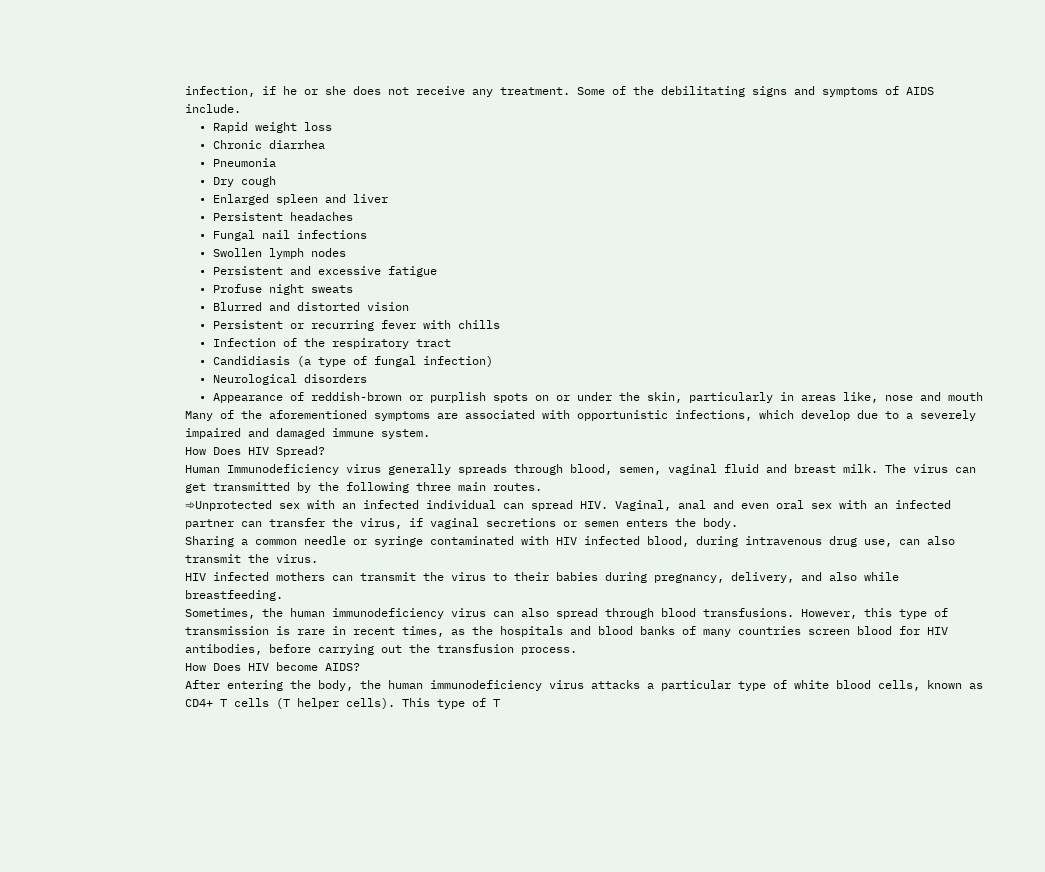infection, if he or she does not receive any treatment. Some of the debilitating signs and symptoms of AIDS include.
  • Rapid weight loss
  • Chronic diarrhea
  • Pneumonia
  • Dry cough
  • Enlarged spleen and liver
  • Persistent headaches
  • Fungal nail infections
  • Swollen lymph nodes
  • Persistent and excessive fatigue
  • Profuse night sweats
  • Blurred and distorted vision
  • Persistent or recurring fever with chills
  • Infection of the respiratory tract
  • Candidiasis (a type of fungal infection)
  • Neurological disorders
  • Appearance of reddish-brown or purplish spots on or under the skin, particularly in areas like, nose and mouth
Many of the aforementioned symptoms are associated with opportunistic infections, which develop due to a severely impaired and damaged immune system.
How Does HIV Spread?
Human Immunodeficiency virus generally spreads through blood, semen, vaginal fluid and breast milk. The virus can get transmitted by the following three main routes.
➾Unprotected sex with an infected individual can spread HIV. Vaginal, anal and even oral sex with an infected partner can transfer the virus, if vaginal secretions or semen enters the body.
Sharing a common needle or syringe contaminated with HIV infected blood, during intravenous drug use, can also transmit the virus.
HIV infected mothers can transmit the virus to their babies during pregnancy, delivery, and also while breastfeeding.
Sometimes, the human immunodeficiency virus can also spread through blood transfusions. However, this type of transmission is rare in recent times, as the hospitals and blood banks of many countries screen blood for HIV antibodies, before carrying out the transfusion process.
How Does HIV become AIDS?
After entering the body, the human immunodeficiency virus attacks a particular type of white blood cells, known as CD4+ T cells (T helper cells). This type of T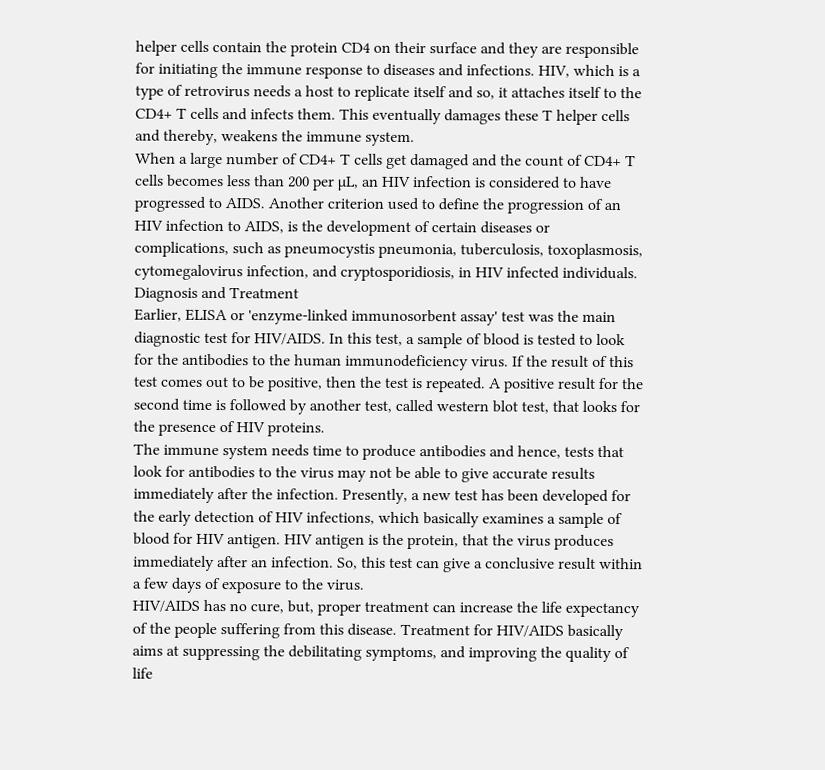helper cells contain the protein CD4 on their surface and they are responsible for initiating the immune response to diseases and infections. HIV, which is a type of retrovirus needs a host to replicate itself and so, it attaches itself to the CD4+ T cells and infects them. This eventually damages these T helper cells and thereby, weakens the immune system.
When a large number of CD4+ T cells get damaged and the count of CD4+ T cells becomes less than 200 per µL, an HIV infection is considered to have progressed to AIDS. Another criterion used to define the progression of an HIV infection to AIDS, is the development of certain diseases or complications, such as pneumocystis pneumonia, tuberculosis, toxoplasmosis, cytomegalovirus infection, and cryptosporidiosis, in HIV infected individuals.
Diagnosis and Treatment
Earlier, ELISA or 'enzyme-linked immunosorbent assay' test was the main diagnostic test for HIV/AIDS. In this test, a sample of blood is tested to look for the antibodies to the human immunodeficiency virus. If the result of this test comes out to be positive, then the test is repeated. A positive result for the second time is followed by another test, called western blot test, that looks for the presence of HIV proteins.
The immune system needs time to produce antibodies and hence, tests that look for antibodies to the virus may not be able to give accurate results immediately after the infection. Presently, a new test has been developed for the early detection of HIV infections, which basically examines a sample of blood for HIV antigen. HIV antigen is the protein, that the virus produces immediately after an infection. So, this test can give a conclusive result within a few days of exposure to the virus.
HIV/AIDS has no cure, but, proper treatment can increase the life expectancy of the people suffering from this disease. Treatment for HIV/AIDS basically aims at suppressing the debilitating symptoms, and improving the quality of life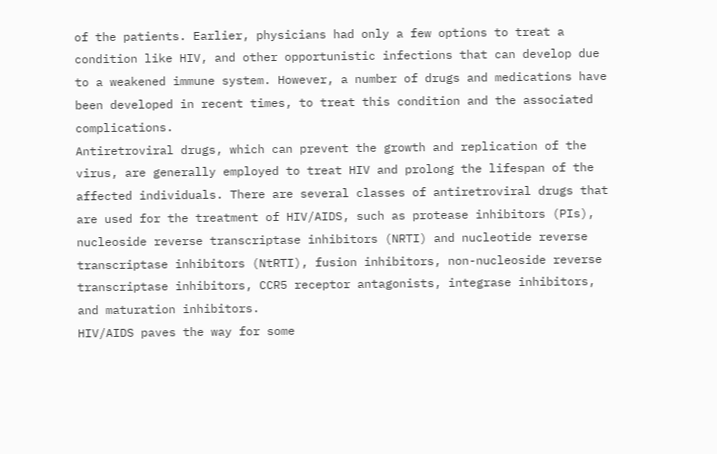of the patients. Earlier, physicians had only a few options to treat a condition like HIV, and other opportunistic infections that can develop due to a weakened immune system. However, a number of drugs and medications have been developed in recent times, to treat this condition and the associated complications.
Antiretroviral drugs, which can prevent the growth and replication of the virus, are generally employed to treat HIV and prolong the lifespan of the affected individuals. There are several classes of antiretroviral drugs that are used for the treatment of HIV/AIDS, such as protease inhibitors (PIs), nucleoside reverse transcriptase inhibitors (NRTI) and nucleotide reverse transcriptase inhibitors (NtRTI), fusion inhibitors, non-nucleoside reverse transcriptase inhibitors, CCR5 receptor antagonists, integrase inhibitors, and maturation inhibitors.
HIV/AIDS paves the way for some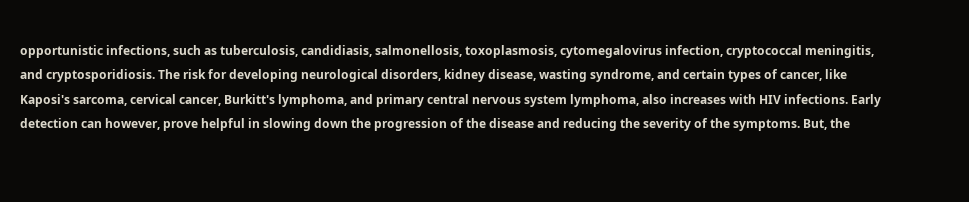opportunistic infections, such as tuberculosis, candidiasis, salmonellosis, toxoplasmosis, cytomegalovirus infection, cryptococcal meningitis, and cryptosporidiosis. The risk for developing neurological disorders, kidney disease, wasting syndrome, and certain types of cancer, like Kaposi's sarcoma, cervical cancer, Burkitt's lymphoma, and primary central nervous system lymphoma, also increases with HIV infections. Early detection can however, prove helpful in slowing down the progression of the disease and reducing the severity of the symptoms. But, the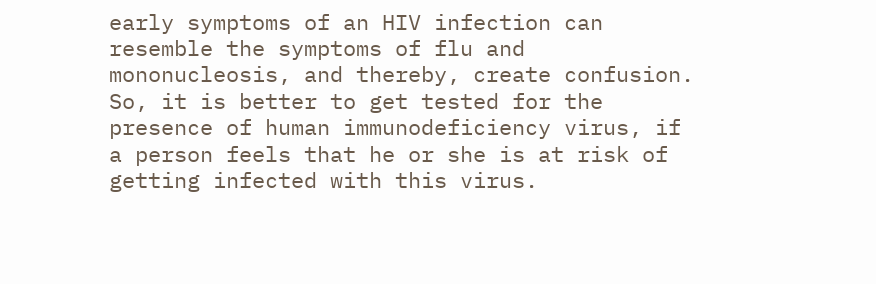early symptoms of an HIV infection can resemble the symptoms of flu and mononucleosis, and thereby, create confusion. So, it is better to get tested for the presence of human immunodeficiency virus, if a person feels that he or she is at risk of getting infected with this virus.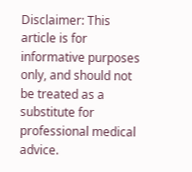Disclaimer: This article is for informative purposes only, and should not be treated as a substitute for professional medical advice.